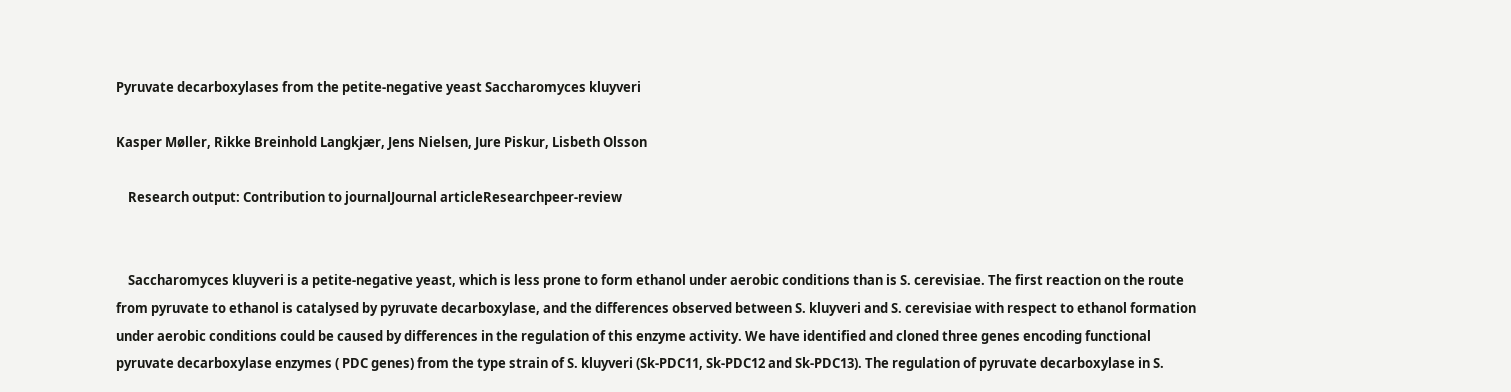Pyruvate decarboxylases from the petite-negative yeast Saccharomyces kluyveri

Kasper Møller, Rikke Breinhold Langkjær, Jens Nielsen, Jure Piskur, Lisbeth Olsson

    Research output: Contribution to journalJournal articleResearchpeer-review


    Saccharomyces kluyveri is a petite-negative yeast, which is less prone to form ethanol under aerobic conditions than is S. cerevisiae. The first reaction on the route from pyruvate to ethanol is catalysed by pyruvate decarboxylase, and the differences observed between S. kluyveri and S. cerevisiae with respect to ethanol formation under aerobic conditions could be caused by differences in the regulation of this enzyme activity. We have identified and cloned three genes encoding functional pyruvate decarboxylase enzymes ( PDC genes) from the type strain of S. kluyveri (Sk-PDC11, Sk-PDC12 and Sk-PDC13). The regulation of pyruvate decarboxylase in S.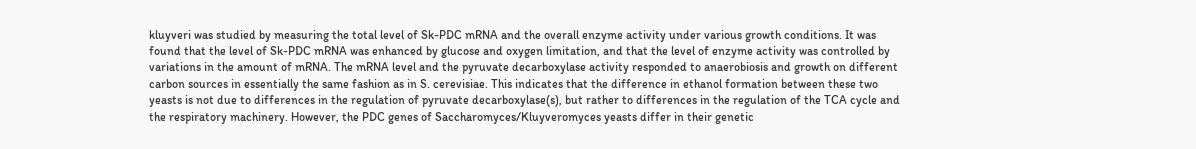kluyveri was studied by measuring the total level of Sk-PDC mRNA and the overall enzyme activity under various growth conditions. It was found that the level of Sk-PDC mRNA was enhanced by glucose and oxygen limitation, and that the level of enzyme activity was controlled by variations in the amount of mRNA. The mRNA level and the pyruvate decarboxylase activity responded to anaerobiosis and growth on different carbon sources in essentially the same fashion as in S. cerevisiae. This indicates that the difference in ethanol formation between these two yeasts is not due to differences in the regulation of pyruvate decarboxylase(s), but rather to differences in the regulation of the TCA cycle and the respiratory machinery. However, the PDC genes of Saccharomyces/Kluyveromyces yeasts differ in their genetic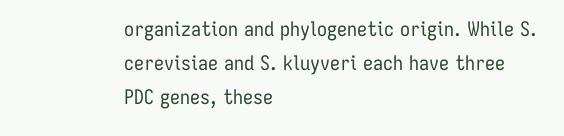organization and phylogenetic origin. While S. cerevisiae and S. kluyveri each have three PDC genes, these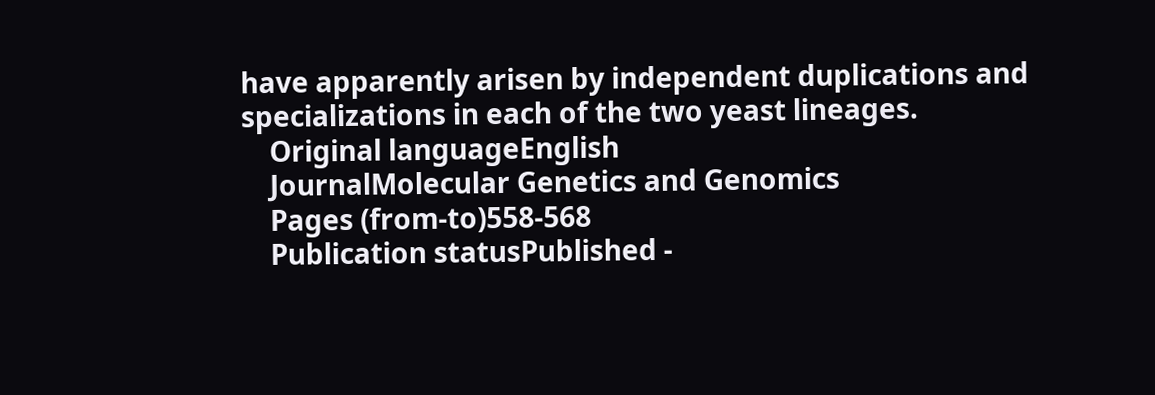have apparently arisen by independent duplications and specializations in each of the two yeast lineages.
    Original languageEnglish
    JournalMolecular Genetics and Genomics
    Pages (from-to)558-568
    Publication statusPublished -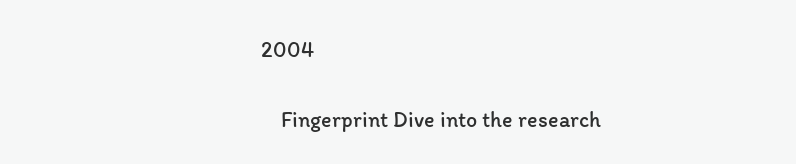2004

    Fingerprint Dive into the research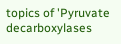topics of 'Pyruvate decarboxylases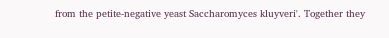from the petite-negative yeast Saccharomyces kluyveri'. Together they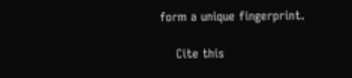form a unique fingerprint.

    Cite this